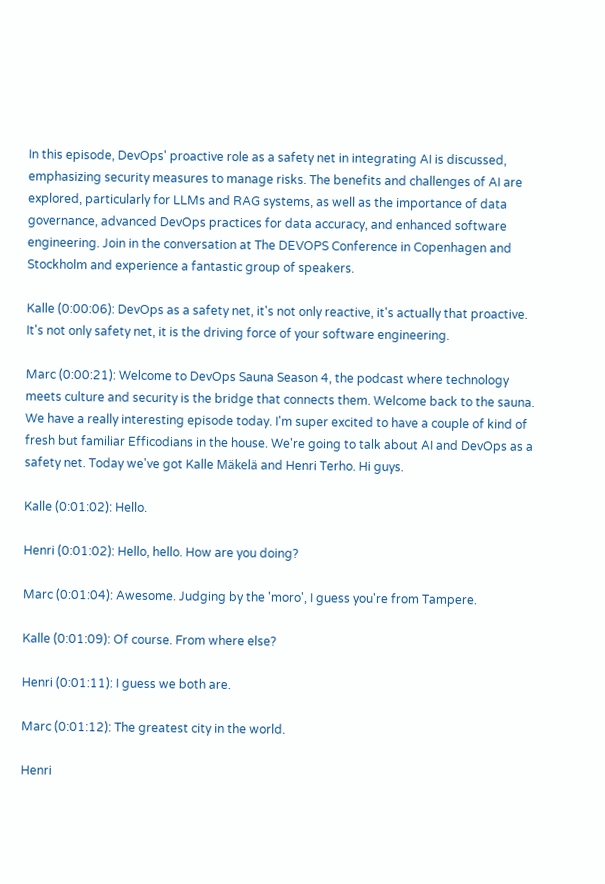In this episode, DevOps' proactive role as a safety net in integrating AI is discussed, emphasizing security measures to manage risks. The benefits and challenges of AI are explored, particularly for LLMs and RAG systems, as well as the importance of data governance, advanced DevOps practices for data accuracy, and enhanced software engineering. Join in the conversation at The DEVOPS Conference in Copenhagen and Stockholm and experience a fantastic group of speakers.

Kalle (0:00:06): DevOps as a safety net, it's not only reactive, it's actually that proactive. It's not only safety net, it is the driving force of your software engineering.

Marc (0:00:21): Welcome to DevOps Sauna Season 4, the podcast where technology meets culture and security is the bridge that connects them. Welcome back to the sauna. We have a really interesting episode today. I'm super excited to have a couple of kind of fresh but familiar Efficodians in the house. We're going to talk about AI and DevOps as a safety net. Today we've got Kalle Mäkelä and Henri Terho. Hi guys.

Kalle (0:01:02): Hello.

Henri (0:01:02): Hello, hello. How are you doing?

Marc (0:01:04): Awesome. Judging by the 'moro', I guess you're from Tampere.

Kalle (0:01:09): Of course. From where else?

Henri (0:01:11): I guess we both are.

Marc (0:01:12): The greatest city in the world.

Henri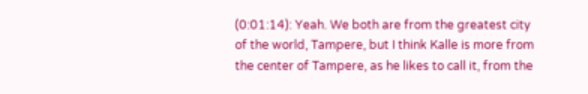(0:01:14): Yeah. We both are from the greatest city of the world, Tampere, but I think Kalle is more from the center of Tampere, as he likes to call it, from the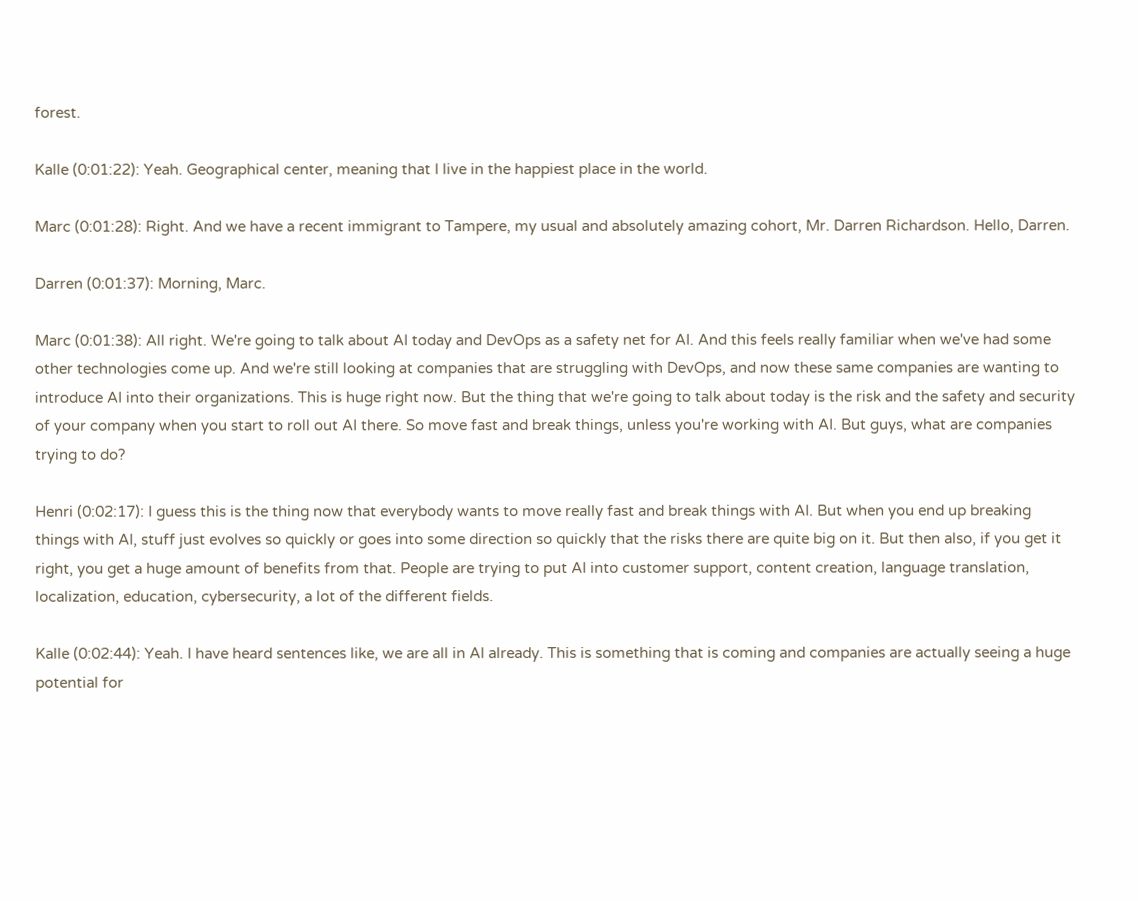forest.

Kalle (0:01:22): Yeah. Geographical center, meaning that I live in the happiest place in the world.

Marc (0:01:28): Right. And we have a recent immigrant to Tampere, my usual and absolutely amazing cohort, Mr. Darren Richardson. Hello, Darren.

Darren (0:01:37): Morning, Marc.

Marc (0:01:38): All right. We're going to talk about AI today and DevOps as a safety net for AI. And this feels really familiar when we've had some other technologies come up. And we're still looking at companies that are struggling with DevOps, and now these same companies are wanting to introduce AI into their organizations. This is huge right now. But the thing that we're going to talk about today is the risk and the safety and security of your company when you start to roll out AI there. So move fast and break things, unless you're working with AI. But guys, what are companies trying to do?

Henri (0:02:17): I guess this is the thing now that everybody wants to move really fast and break things with AI. But when you end up breaking things with AI, stuff just evolves so quickly or goes into some direction so quickly that the risks there are quite big on it. But then also, if you get it right, you get a huge amount of benefits from that. People are trying to put AI into customer support, content creation, language translation, localization, education, cybersecurity, a lot of the different fields.

Kalle (0:02:44): Yeah. I have heard sentences like, we are all in AI already. This is something that is coming and companies are actually seeing a huge potential for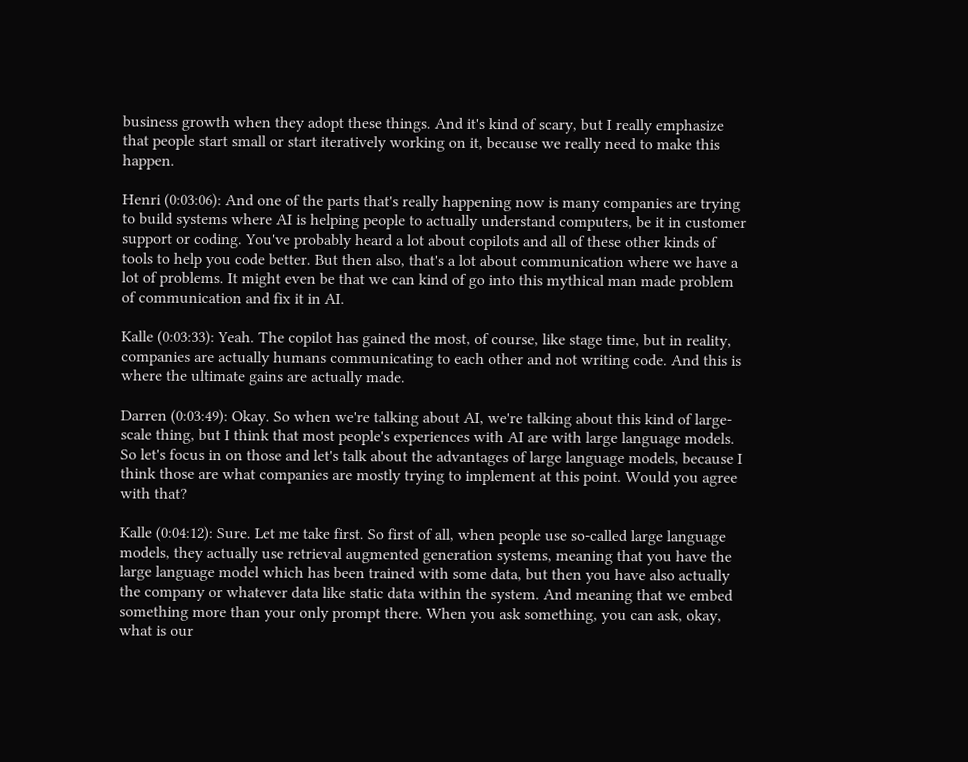business growth when they adopt these things. And it's kind of scary, but I really emphasize that people start small or start iteratively working on it, because we really need to make this happen.

Henri (0:03:06): And one of the parts that's really happening now is many companies are trying to build systems where AI is helping people to actually understand computers, be it in customer support or coding. You've probably heard a lot about copilots and all of these other kinds of tools to help you code better. But then also, that's a lot about communication where we have a lot of problems. It might even be that we can kind of go into this mythical man made problem of communication and fix it in AI.

Kalle (0:03:33): Yeah. The copilot has gained the most, of course, like stage time, but in reality, companies are actually humans communicating to each other and not writing code. And this is where the ultimate gains are actually made.

Darren (0:03:49): Okay. So when we're talking about AI, we're talking about this kind of large-scale thing, but I think that most people's experiences with AI are with large language models. So let's focus in on those and let's talk about the advantages of large language models, because I think those are what companies are mostly trying to implement at this point. Would you agree with that?

Kalle (0:04:12): Sure. Let me take first. So first of all, when people use so-called large language models, they actually use retrieval augmented generation systems, meaning that you have the large language model which has been trained with some data, but then you have also actually the company or whatever data like static data within the system. And meaning that we embed something more than your only prompt there. When you ask something, you can ask, okay, what is our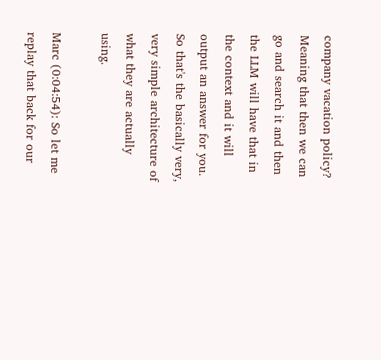company vacation policy? Meaning that then we can go and search it and then the LLM will have that in the context and it will output an answer for you. So that's the basically very, very simple architecture of what they are actually using.

Marc (0:04:54): So let me replay that back for our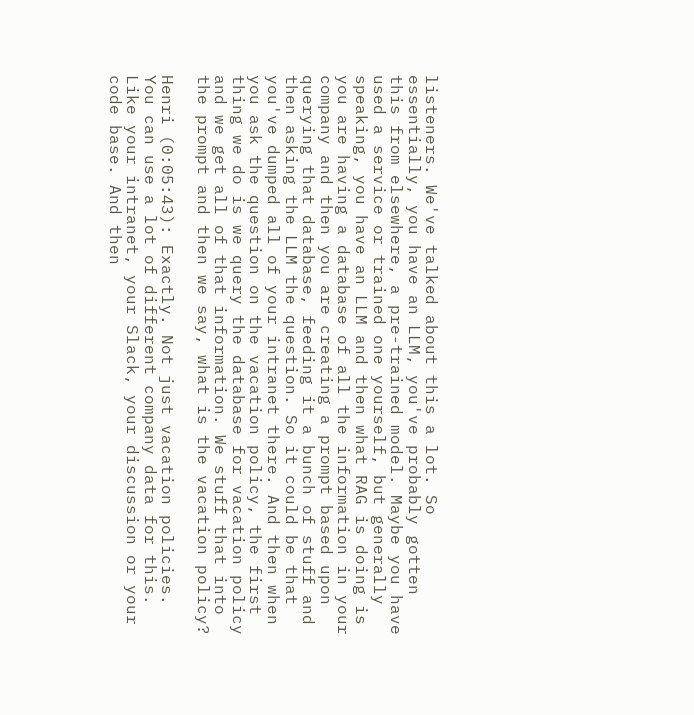listeners. We've talked about this a lot. So essentially, you have an LLM, you've probably gotten this from elsewhere, a pre-trained model. Maybe you have used a service or trained one yourself, but generally speaking, you have an LLM and then what RAG is doing is you are having a database of all the information in your company and then you are creating a prompt based upon querying that database, feeding it a bunch of stuff and then asking the LLM the question. So it could be that you've dumped all of your intranet there. And then when you ask the question on the vacation policy, the first thing we do is we query the database for vacation policy and we get all of that information. We stuff that into the prompt and then we say, what is the vacation policy?

Henri (0:05:43): Exactly. Not just vacation policies. You can use a lot of different company data for this. Like your intranet, your Slack, your discussion or your code base. And then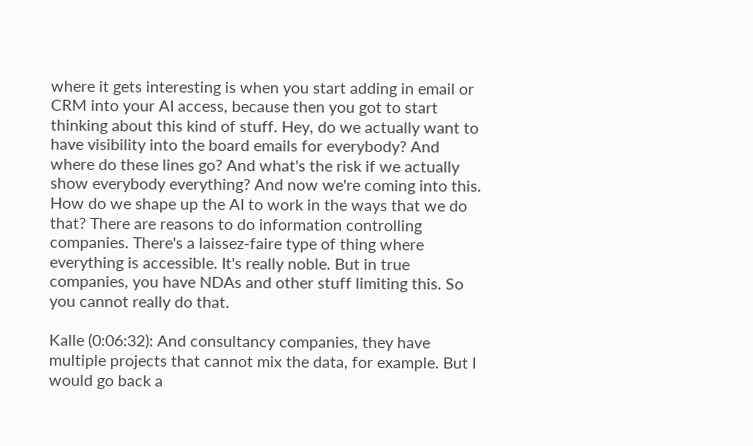where it gets interesting is when you start adding in email or CRM into your AI access, because then you got to start thinking about this kind of stuff. Hey, do we actually want to have visibility into the board emails for everybody? And where do these lines go? And what's the risk if we actually show everybody everything? And now we're coming into this. How do we shape up the AI to work in the ways that we do that? There are reasons to do information controlling companies. There's a laissez-faire type of thing where everything is accessible. It's really noble. But in true companies, you have NDAs and other stuff limiting this. So you cannot really do that.

Kalle (0:06:32): And consultancy companies, they have multiple projects that cannot mix the data, for example. But I would go back a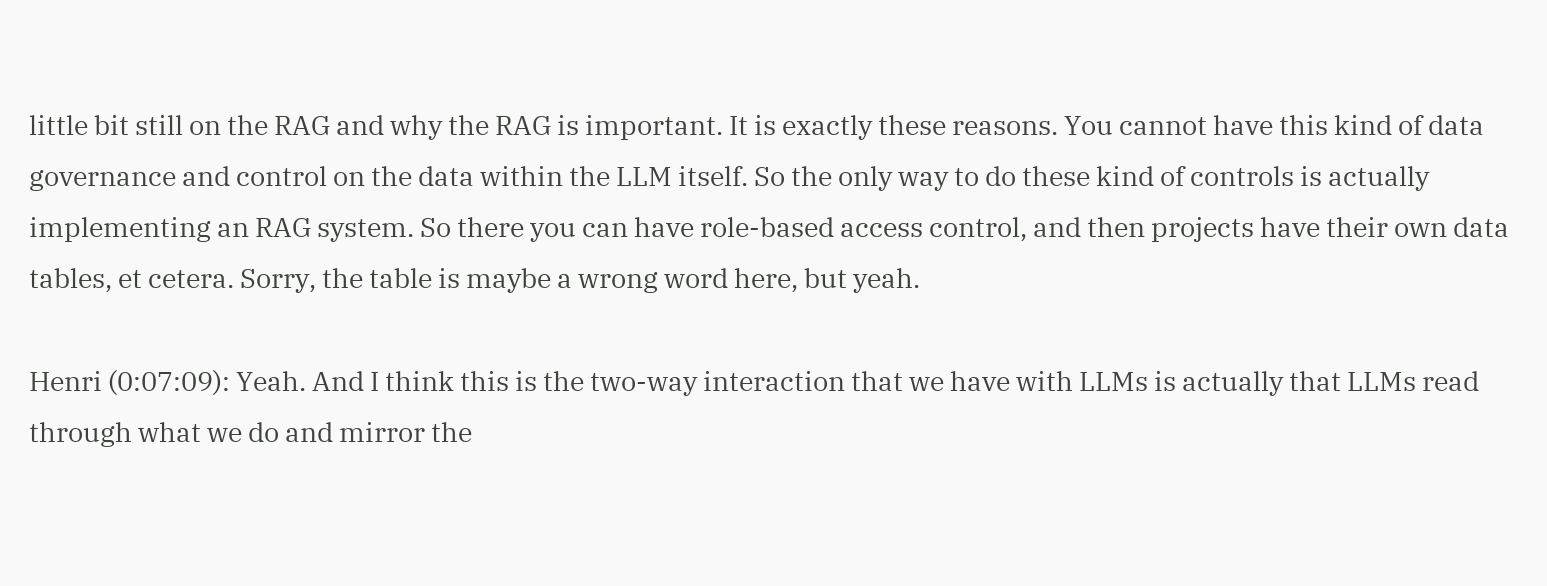little bit still on the RAG and why the RAG is important. It is exactly these reasons. You cannot have this kind of data governance and control on the data within the LLM itself. So the only way to do these kind of controls is actually implementing an RAG system. So there you can have role-based access control, and then projects have their own data tables, et cetera. Sorry, the table is maybe a wrong word here, but yeah.

Henri (0:07:09): Yeah. And I think this is the two-way interaction that we have with LLMs is actually that LLMs read through what we do and mirror the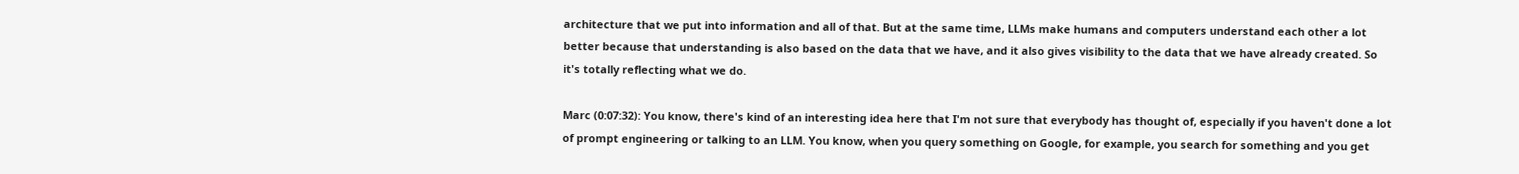architecture that we put into information and all of that. But at the same time, LLMs make humans and computers understand each other a lot better because that understanding is also based on the data that we have, and it also gives visibility to the data that we have already created. So it's totally reflecting what we do.

Marc (0:07:32): You know, there's kind of an interesting idea here that I'm not sure that everybody has thought of, especially if you haven't done a lot of prompt engineering or talking to an LLM. You know, when you query something on Google, for example, you search for something and you get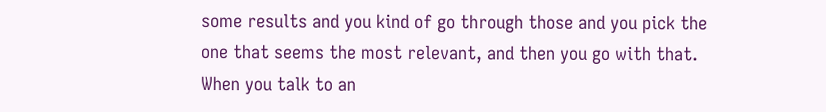some results and you kind of go through those and you pick the one that seems the most relevant, and then you go with that. When you talk to an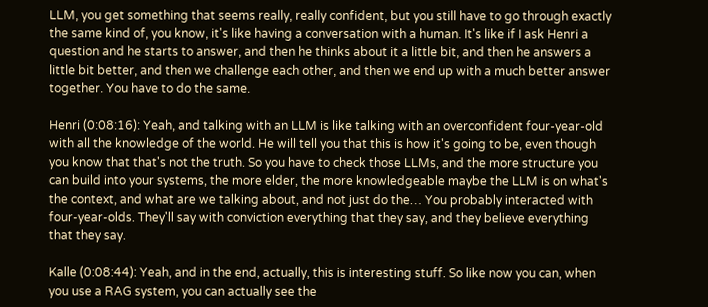LLM, you get something that seems really, really confident, but you still have to go through exactly the same kind of, you know, it's like having a conversation with a human. It's like if I ask Henri a question and he starts to answer, and then he thinks about it a little bit, and then he answers a little bit better, and then we challenge each other, and then we end up with a much better answer together. You have to do the same.

Henri (0:08:16): Yeah, and talking with an LLM is like talking with an overconfident four-year-old with all the knowledge of the world. He will tell you that this is how it's going to be, even though you know that that's not the truth. So you have to check those LLMs, and the more structure you can build into your systems, the more elder, the more knowledgeable maybe the LLM is on what's the context, and what are we talking about, and not just do the… You probably interacted with four-year-olds. They'll say with conviction everything that they say, and they believe everything that they say.

Kalle (0:08:44): Yeah, and in the end, actually, this is interesting stuff. So like now you can, when you use a RAG system, you can actually see the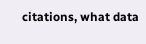citations, what data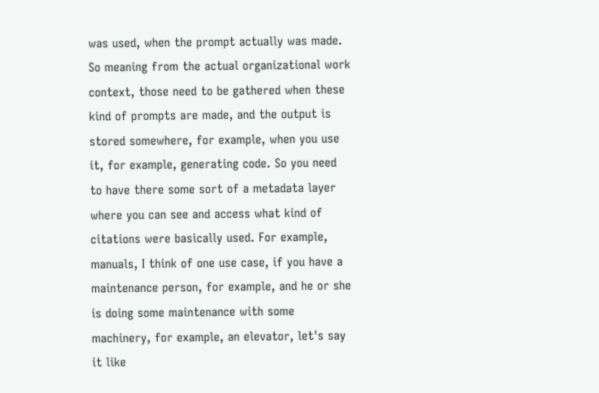was used, when the prompt actually was made. So meaning from the actual organizational work context, those need to be gathered when these kind of prompts are made, and the output is stored somewhere, for example, when you use it, for example, generating code. So you need to have there some sort of a metadata layer where you can see and access what kind of citations were basically used. For example, manuals, I think of one use case, if you have a maintenance person, for example, and he or she is doing some maintenance with some machinery, for example, an elevator, let's say it like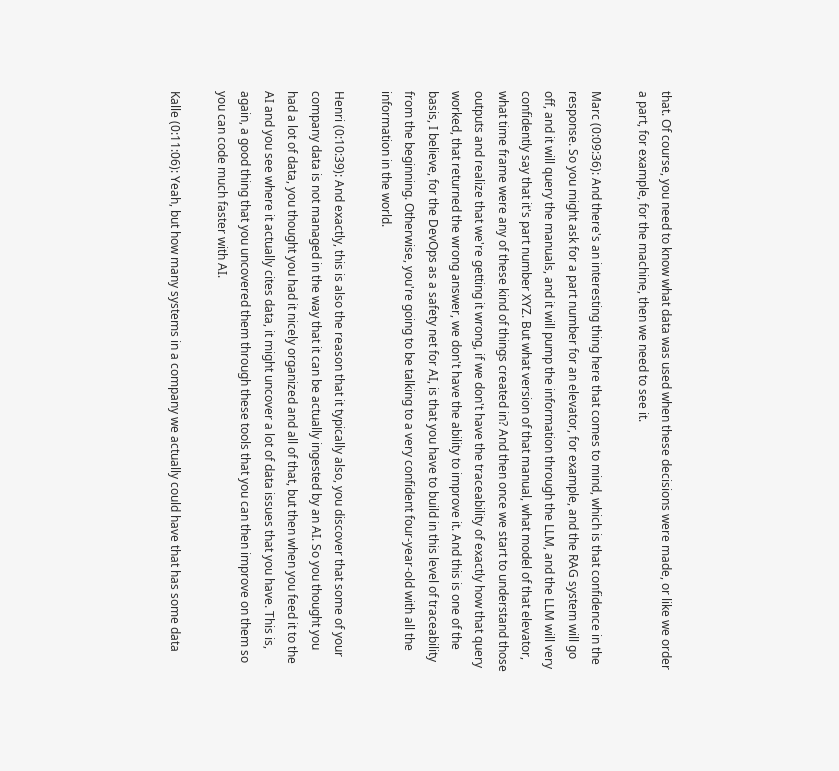that. Of course, you need to know what data was used when these decisions were made, or like we order a part, for example, for the machine, then we need to see it.

Marc (0:09:36): And there's an interesting thing here that comes to mind, which is that confidence in the response. So you might ask for a part number for an elevator, for example, and the RAG system will go off, and it will query the manuals, and it will pump the information through the LLM, and the LLM will very confidently say that it's part number XYZ. But what version of that manual, what model of that elevator, what time frame were any of these kind of things created in? And then once we start to understand those outputs and realize that we're getting it wrong, if we don't have the traceability of exactly how that query worked, that returned the wrong answer, we don't have the ability to improve it. And this is one of the basis, I believe, for the DevOps as a safety net for AI, is that you have to build in this level of traceability from the beginning. Otherwise, you're going to be talking to a very confident four-year-old with all the information in the world.

Henri (0:10:39): And exactly, this is also the reason that it typically also, you discover that some of your company data is not managed in the way that it can be actually ingested by an AI. So you thought you had a lot of data, you thought you had it nicely organized and all of that, but then when you feed it to the AI and you see where it actually cites data, it might uncover a lot of data issues that you have. This is, again, a good thing that you uncovered them through these tools that you can then improve on them so you can code much faster with AI.

Kalle (0:11:06): Yeah, but how many systems in a company we actually could have that has some data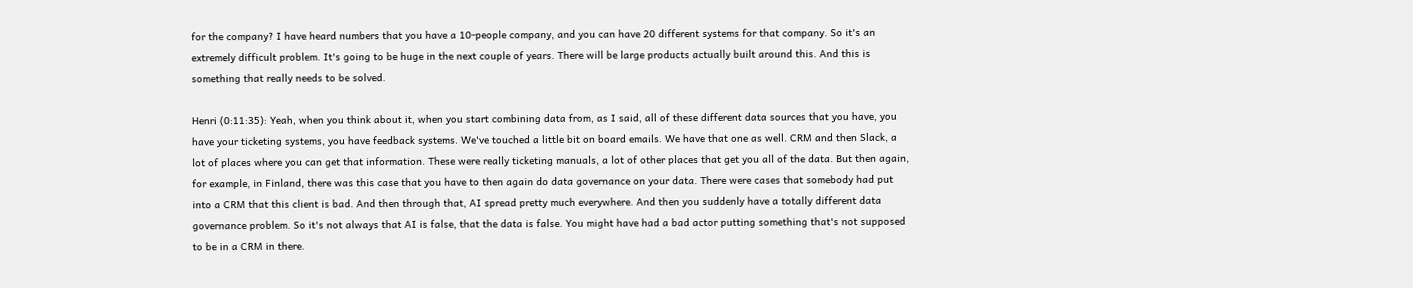for the company? I have heard numbers that you have a 10-people company, and you can have 20 different systems for that company. So it's an extremely difficult problem. It's going to be huge in the next couple of years. There will be large products actually built around this. And this is something that really needs to be solved.

Henri (0:11:35): Yeah, when you think about it, when you start combining data from, as I said, all of these different data sources that you have, you have your ticketing systems, you have feedback systems. We've touched a little bit on board emails. We have that one as well. CRM and then Slack, a lot of places where you can get that information. These were really ticketing manuals, a lot of other places that get you all of the data. But then again, for example, in Finland, there was this case that you have to then again do data governance on your data. There were cases that somebody had put into a CRM that this client is bad. And then through that, AI spread pretty much everywhere. And then you suddenly have a totally different data governance problem. So it's not always that AI is false, that the data is false. You might have had a bad actor putting something that's not supposed to be in a CRM in there.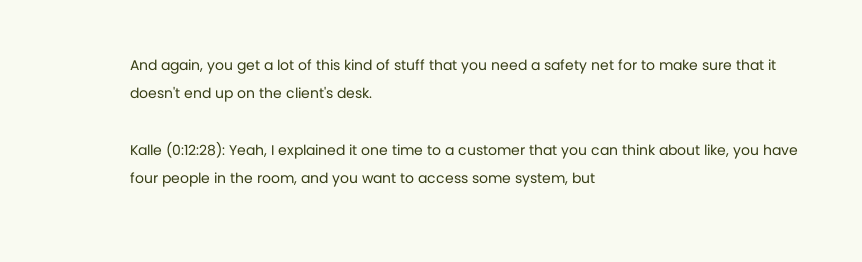And again, you get a lot of this kind of stuff that you need a safety net for to make sure that it doesn't end up on the client's desk.

Kalle (0:12:28): Yeah, I explained it one time to a customer that you can think about like, you have four people in the room, and you want to access some system, but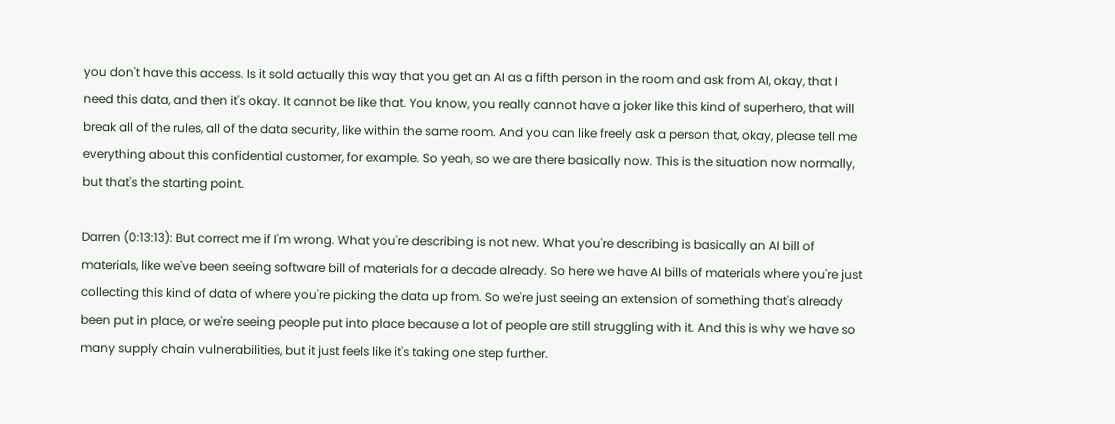you don't have this access. Is it sold actually this way that you get an AI as a fifth person in the room and ask from AI, okay, that I need this data, and then it's okay. It cannot be like that. You know, you really cannot have a joker like this kind of superhero, that will break all of the rules, all of the data security, like within the same room. And you can like freely ask a person that, okay, please tell me everything about this confidential customer, for example. So yeah, so we are there basically now. This is the situation now normally, but that's the starting point.

Darren (0:13:13): But correct me if I'm wrong. What you're describing is not new. What you're describing is basically an AI bill of materials, like we've been seeing software bill of materials for a decade already. So here we have AI bills of materials where you're just collecting this kind of data of where you're picking the data up from. So we're just seeing an extension of something that's already been put in place, or we're seeing people put into place because a lot of people are still struggling with it. And this is why we have so many supply chain vulnerabilities, but it just feels like it's taking one step further.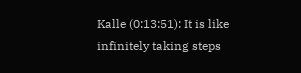Kalle (0:13:51): It is like infinitely taking steps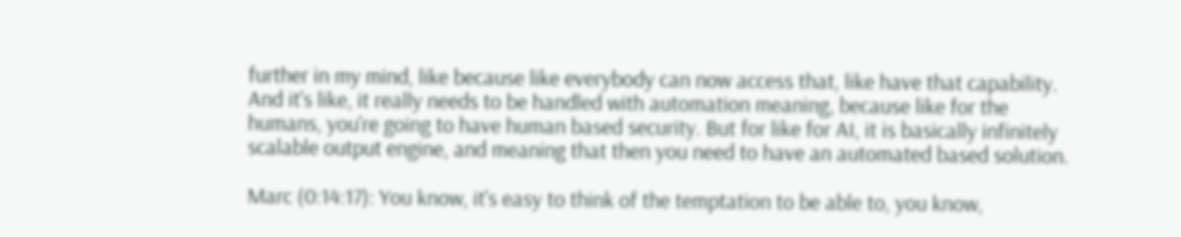further in my mind, like because like everybody can now access that, like have that capability. And it's like, it really needs to be handled with automation meaning, because like for the humans, you're going to have human based security. But for like for AI, it is basically infinitely scalable output engine, and meaning that then you need to have an automated based solution.

Marc (0:14:17): You know, it's easy to think of the temptation to be able to, you know,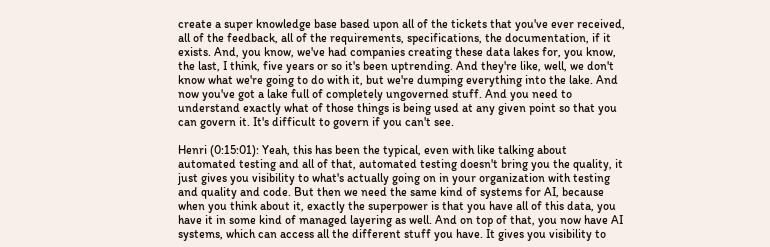create a super knowledge base based upon all of the tickets that you've ever received, all of the feedback, all of the requirements, specifications, the documentation, if it exists. And, you know, we've had companies creating these data lakes for, you know, the last, I think, five years or so it's been uptrending. And they're like, well, we don't know what we're going to do with it, but we're dumping everything into the lake. And now you've got a lake full of completely ungoverned stuff. And you need to understand exactly what of those things is being used at any given point so that you can govern it. It's difficult to govern if you can't see.

Henri (0:15:01): Yeah, this has been the typical, even with like talking about automated testing and all of that, automated testing doesn't bring you the quality, it just gives you visibility to what's actually going on in your organization with testing and quality and code. But then we need the same kind of systems for AI, because when you think about it, exactly the superpower is that you have all of this data, you have it in some kind of managed layering as well. And on top of that, you now have AI systems, which can access all the different stuff you have. It gives you visibility to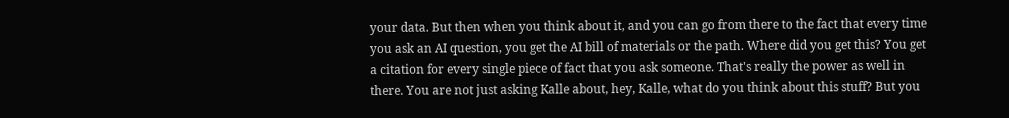your data. But then when you think about it, and you can go from there to the fact that every time you ask an AI question, you get the AI bill of materials or the path. Where did you get this? You get a citation for every single piece of fact that you ask someone. That's really the power as well in there. You are not just asking Kalle about, hey, Kalle, what do you think about this stuff? But you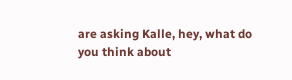are asking Kalle, hey, what do you think about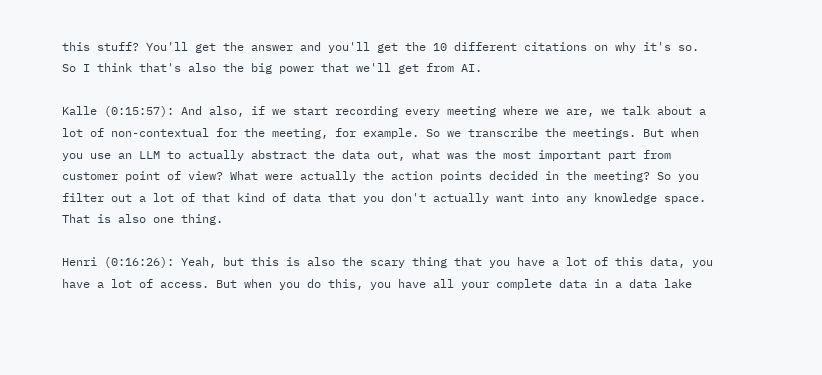this stuff? You'll get the answer and you'll get the 10 different citations on why it's so. So I think that's also the big power that we'll get from AI.

Kalle (0:15:57): And also, if we start recording every meeting where we are, we talk about a lot of non-contextual for the meeting, for example. So we transcribe the meetings. But when you use an LLM to actually abstract the data out, what was the most important part from customer point of view? What were actually the action points decided in the meeting? So you filter out a lot of that kind of data that you don't actually want into any knowledge space. That is also one thing.

Henri (0:16:26): Yeah, but this is also the scary thing that you have a lot of this data, you have a lot of access. But when you do this, you have all your complete data in a data lake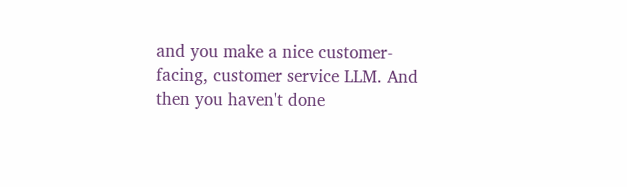and you make a nice customer-facing, customer service LLM. And then you haven't done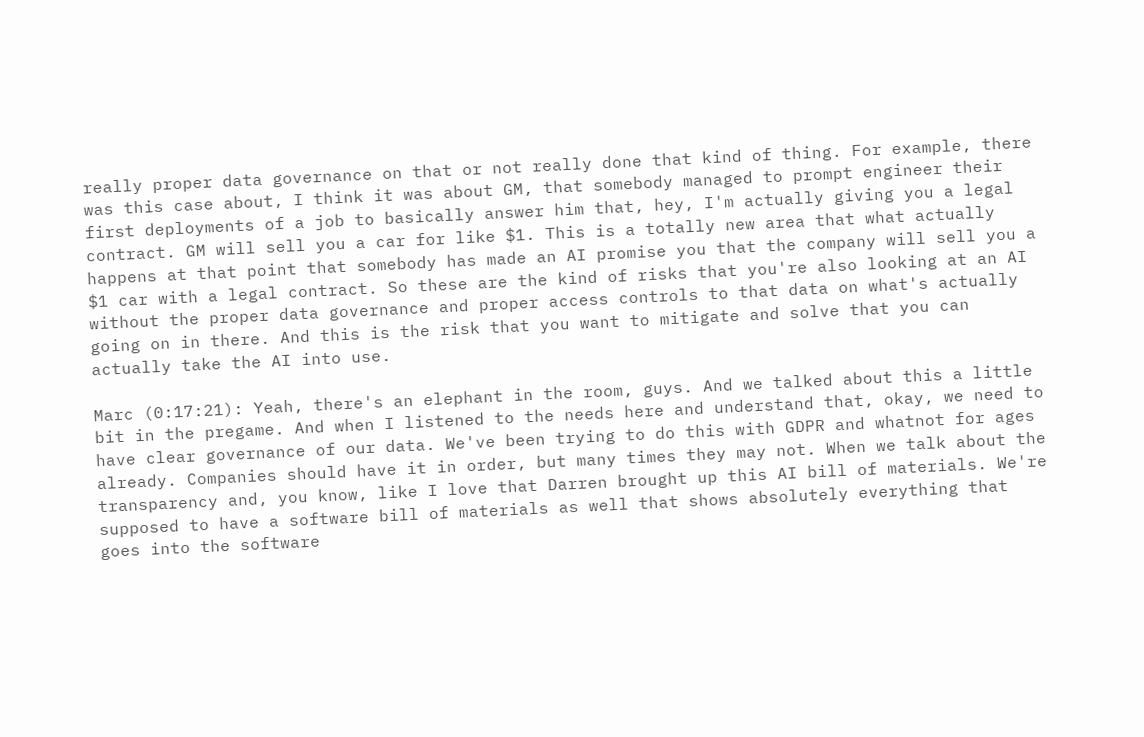really proper data governance on that or not really done that kind of thing. For example, there was this case about, I think it was about GM, that somebody managed to prompt engineer their first deployments of a job to basically answer him that, hey, I'm actually giving you a legal contract. GM will sell you a car for like $1. This is a totally new area that what actually happens at that point that somebody has made an AI promise you that the company will sell you a $1 car with a legal contract. So these are the kind of risks that you're also looking at an AI without the proper data governance and proper access controls to that data on what's actually going on in there. And this is the risk that you want to mitigate and solve that you can actually take the AI into use.

Marc (0:17:21): Yeah, there's an elephant in the room, guys. And we talked about this a little bit in the pregame. And when I listened to the needs here and understand that, okay, we need to have clear governance of our data. We've been trying to do this with GDPR and whatnot for ages already. Companies should have it in order, but many times they may not. When we talk about the transparency and, you know, like I love that Darren brought up this AI bill of materials. We're supposed to have a software bill of materials as well that shows absolutely everything that goes into the software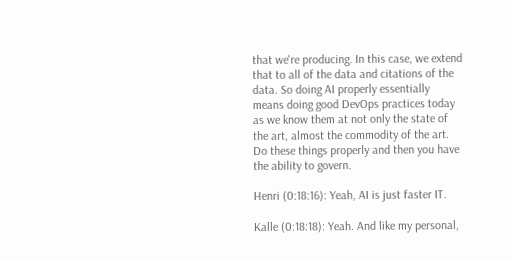that we're producing. In this case, we extend that to all of the data and citations of the data. So doing AI properly essentially means doing good DevOps practices today as we know them at not only the state of the art, almost the commodity of the art. Do these things properly and then you have the ability to govern.

Henri (0:18:16): Yeah, AI is just faster IT.

Kalle (0:18:18): Yeah. And like my personal,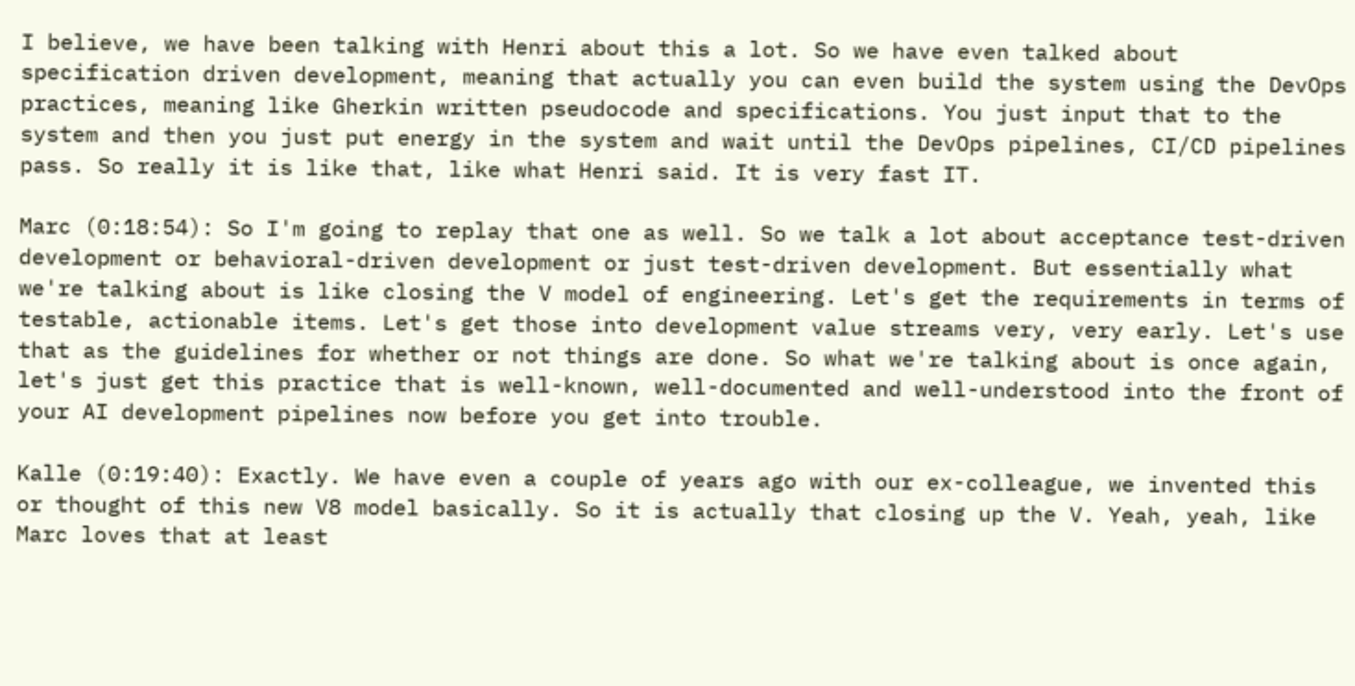I believe, we have been talking with Henri about this a lot. So we have even talked about specification driven development, meaning that actually you can even build the system using the DevOps practices, meaning like Gherkin written pseudocode and specifications. You just input that to the system and then you just put energy in the system and wait until the DevOps pipelines, CI/CD pipelines pass. So really it is like that, like what Henri said. It is very fast IT.

Marc (0:18:54): So I'm going to replay that one as well. So we talk a lot about acceptance test-driven development or behavioral-driven development or just test-driven development. But essentially what we're talking about is like closing the V model of engineering. Let's get the requirements in terms of testable, actionable items. Let's get those into development value streams very, very early. Let's use that as the guidelines for whether or not things are done. So what we're talking about is once again, let's just get this practice that is well-known, well-documented and well-understood into the front of your AI development pipelines now before you get into trouble.

Kalle (0:19:40): Exactly. We have even a couple of years ago with our ex-colleague, we invented this or thought of this new V8 model basically. So it is actually that closing up the V. Yeah, yeah, like Marc loves that at least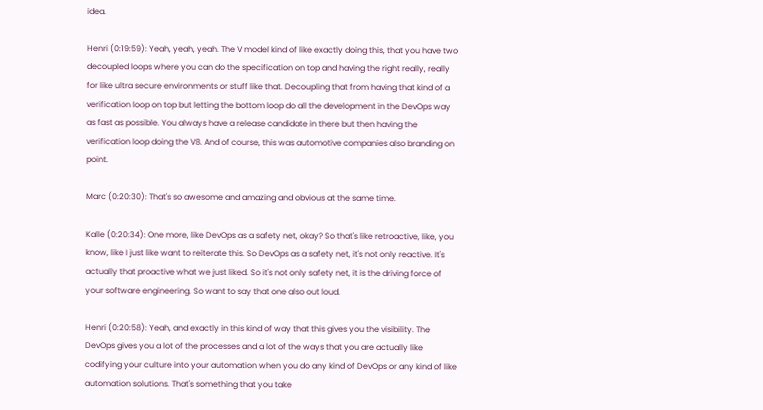idea.

Henri (0:19:59): Yeah, yeah, yeah. The V model kind of like exactly doing this, that you have two decoupled loops where you can do the specification on top and having the right really, really for like ultra secure environments or stuff like that. Decoupling that from having that kind of a verification loop on top but letting the bottom loop do all the development in the DevOps way as fast as possible. You always have a release candidate in there but then having the verification loop doing the V8. And of course, this was automotive companies also branding on point.

Marc (0:20:30): That's so awesome and amazing and obvious at the same time.

Kalle (0:20:34): One more, like DevOps as a safety net, okay? So that's like retroactive, like, you know, like I just like want to reiterate this. So DevOps as a safety net, it's not only reactive. It's actually that proactive what we just liked. So it's not only safety net, it is the driving force of your software engineering. So want to say that one also out loud.

Henri (0:20:58): Yeah, and exactly in this kind of way that this gives you the visibility. The DevOps gives you a lot of the processes and a lot of the ways that you are actually like codifying your culture into your automation when you do any kind of DevOps or any kind of like automation solutions. That's something that you take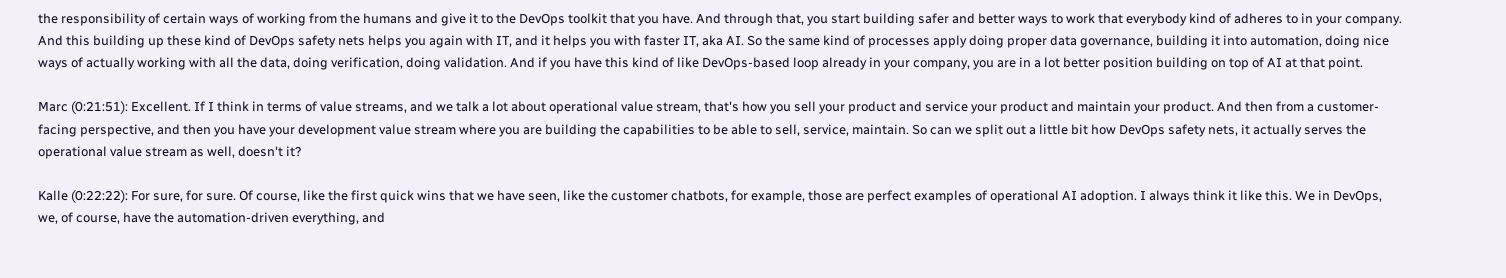the responsibility of certain ways of working from the humans and give it to the DevOps toolkit that you have. And through that, you start building safer and better ways to work that everybody kind of adheres to in your company. And this building up these kind of DevOps safety nets helps you again with IT, and it helps you with faster IT, aka AI. So the same kind of processes apply doing proper data governance, building it into automation, doing nice ways of actually working with all the data, doing verification, doing validation. And if you have this kind of like DevOps-based loop already in your company, you are in a lot better position building on top of AI at that point.

Marc (0:21:51): Excellent. If I think in terms of value streams, and we talk a lot about operational value stream, that's how you sell your product and service your product and maintain your product. And then from a customer-facing perspective, and then you have your development value stream where you are building the capabilities to be able to sell, service, maintain. So can we split out a little bit how DevOps safety nets, it actually serves the operational value stream as well, doesn't it?

Kalle (0:22:22): For sure, for sure. Of course, like the first quick wins that we have seen, like the customer chatbots, for example, those are perfect examples of operational AI adoption. I always think it like this. We in DevOps, we, of course, have the automation-driven everything, and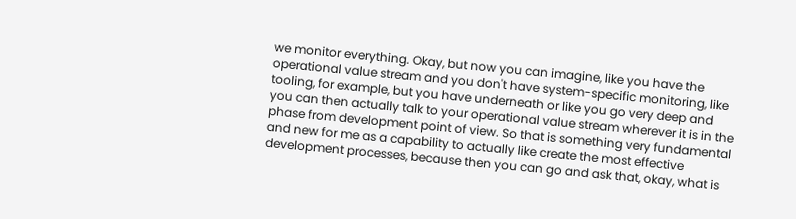we monitor everything. Okay, but now you can imagine, like you have the operational value stream and you don't have system-specific monitoring, like tooling, for example, but you have underneath or like you go very deep and you can then actually talk to your operational value stream wherever it is in the phase from development point of view. So that is something very fundamental and new for me as a capability to actually like create the most effective development processes, because then you can go and ask that, okay, what is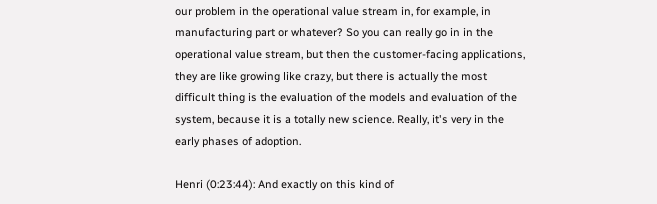our problem in the operational value stream in, for example, in manufacturing part or whatever? So you can really go in in the operational value stream, but then the customer-facing applications, they are like growing like crazy, but there is actually the most difficult thing is the evaluation of the models and evaluation of the system, because it is a totally new science. Really, it's very in the early phases of adoption.

Henri (0:23:44): And exactly on this kind of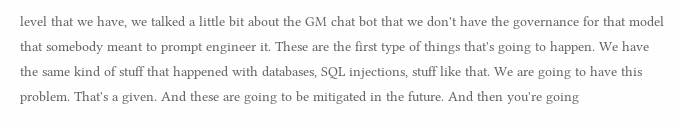level that we have, we talked a little bit about the GM chat bot that we don't have the governance for that model that somebody meant to prompt engineer it. These are the first type of things that's going to happen. We have the same kind of stuff that happened with databases, SQL injections, stuff like that. We are going to have this problem. That's a given. And these are going to be mitigated in the future. And then you're going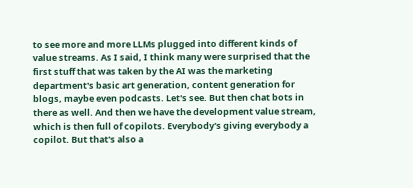to see more and more LLMs plugged into different kinds of value streams. As I said, I think many were surprised that the first stuff that was taken by the AI was the marketing department's basic art generation, content generation for blogs, maybe even podcasts. Let's see. But then chat bots in there as well. And then we have the development value stream, which is then full of copilots. Everybody's giving everybody a copilot. But that's also a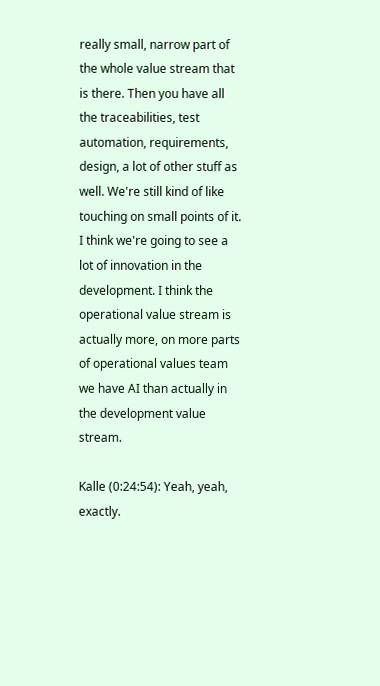really small, narrow part of the whole value stream that is there. Then you have all the traceabilities, test automation, requirements, design, a lot of other stuff as well. We're still kind of like touching on small points of it. I think we're going to see a lot of innovation in the development. I think the operational value stream is actually more, on more parts of operational values team we have AI than actually in the development value stream.

Kalle (0:24:54): Yeah, yeah, exactly.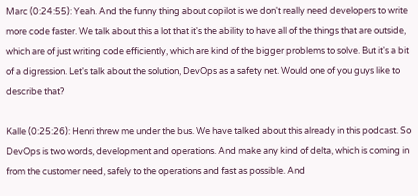Marc (0:24:55): Yeah. And the funny thing about copilot is we don't really need developers to write more code faster. We talk about this a lot that it's the ability to have all of the things that are outside, which are of just writing code efficiently, which are kind of the bigger problems to solve. But it's a bit of a digression. Let's talk about the solution, DevOps as a safety net. Would one of you guys like to describe that?

Kalle (0:25:26): Henri threw me under the bus. We have talked about this already in this podcast. So DevOps is two words, development and operations. And make any kind of delta, which is coming in from the customer need, safely to the operations and fast as possible. And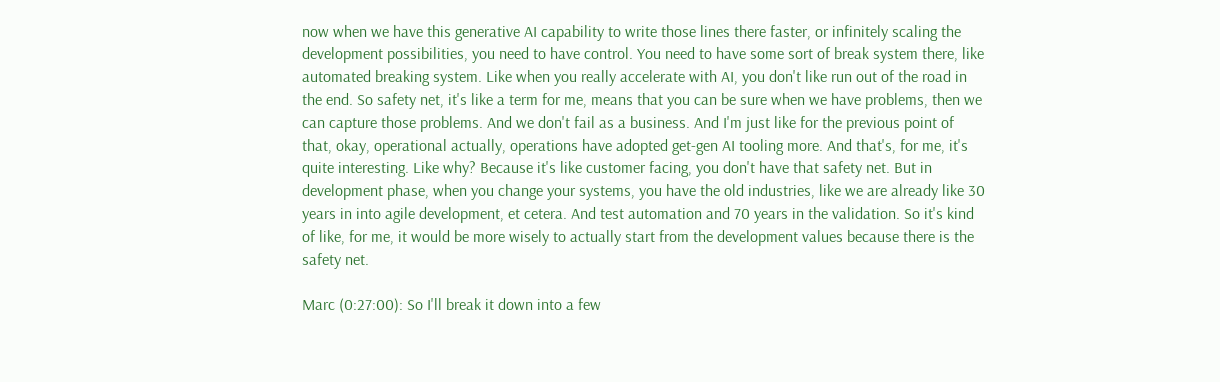now when we have this generative AI capability to write those lines there faster, or infinitely scaling the development possibilities, you need to have control. You need to have some sort of break system there, like automated breaking system. Like when you really accelerate with AI, you don't like run out of the road in the end. So safety net, it's like a term for me, means that you can be sure when we have problems, then we can capture those problems. And we don't fail as a business. And I'm just like for the previous point of that, okay, operational actually, operations have adopted get-gen AI tooling more. And that's, for me, it's quite interesting. Like why? Because it's like customer facing, you don't have that safety net. But in development phase, when you change your systems, you have the old industries, like we are already like 30 years in into agile development, et cetera. And test automation and 70 years in the validation. So it's kind of like, for me, it would be more wisely to actually start from the development values because there is the safety net.

Marc (0:27:00): So I'll break it down into a few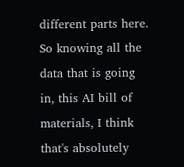different parts here. So knowing all the data that is going in, this AI bill of materials, I think that's absolutely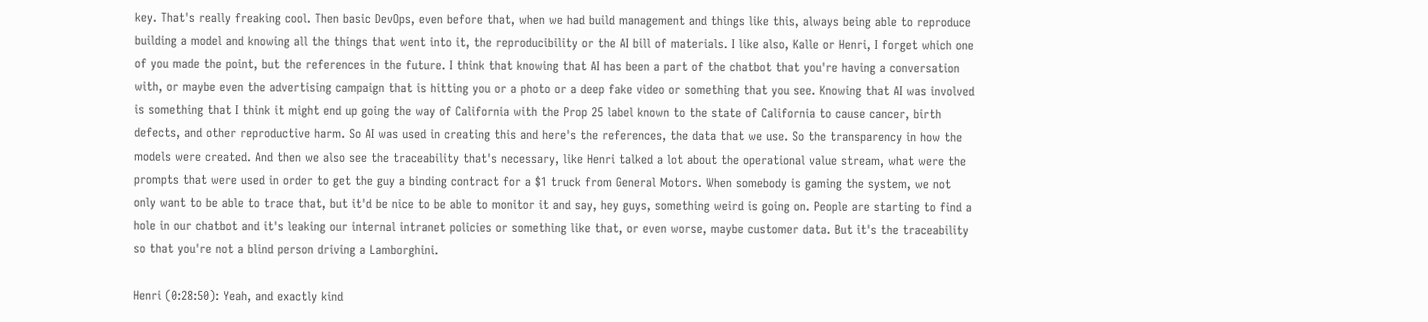key. That's really freaking cool. Then basic DevOps, even before that, when we had build management and things like this, always being able to reproduce building a model and knowing all the things that went into it, the reproducibility or the AI bill of materials. I like also, Kalle or Henri, I forget which one of you made the point, but the references in the future. I think that knowing that AI has been a part of the chatbot that you're having a conversation with, or maybe even the advertising campaign that is hitting you or a photo or a deep fake video or something that you see. Knowing that AI was involved is something that I think it might end up going the way of California with the Prop 25 label known to the state of California to cause cancer, birth defects, and other reproductive harm. So AI was used in creating this and here's the references, the data that we use. So the transparency in how the models were created. And then we also see the traceability that's necessary, like Henri talked a lot about the operational value stream, what were the prompts that were used in order to get the guy a binding contract for a $1 truck from General Motors. When somebody is gaming the system, we not only want to be able to trace that, but it'd be nice to be able to monitor it and say, hey guys, something weird is going on. People are starting to find a hole in our chatbot and it's leaking our internal intranet policies or something like that, or even worse, maybe customer data. But it's the traceability so that you're not a blind person driving a Lamborghini.

Henri (0:28:50): Yeah, and exactly kind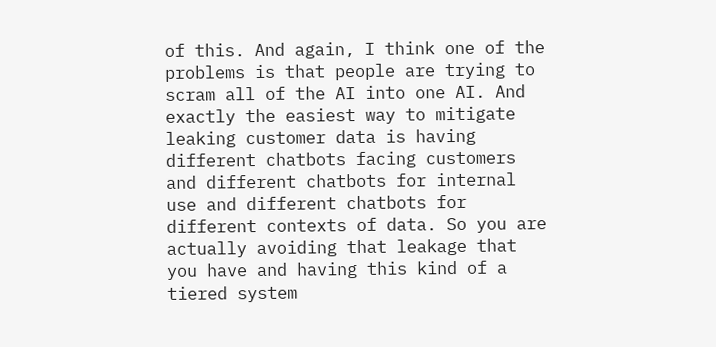of this. And again, I think one of the problems is that people are trying to scram all of the AI into one AI. And exactly the easiest way to mitigate leaking customer data is having different chatbots facing customers and different chatbots for internal use and different chatbots for different contexts of data. So you are actually avoiding that leakage that you have and having this kind of a tiered system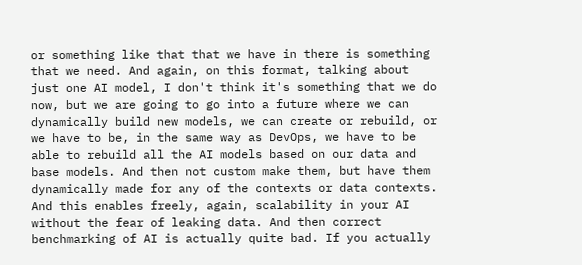or something like that that we have in there is something that we need. And again, on this format, talking about just one AI model, I don't think it's something that we do now, but we are going to go into a future where we can dynamically build new models, we can create or rebuild, or we have to be, in the same way as DevOps, we have to be able to rebuild all the AI models based on our data and base models. And then not custom make them, but have them dynamically made for any of the contexts or data contexts. And this enables freely, again, scalability in your AI without the fear of leaking data. And then correct benchmarking of AI is actually quite bad. If you actually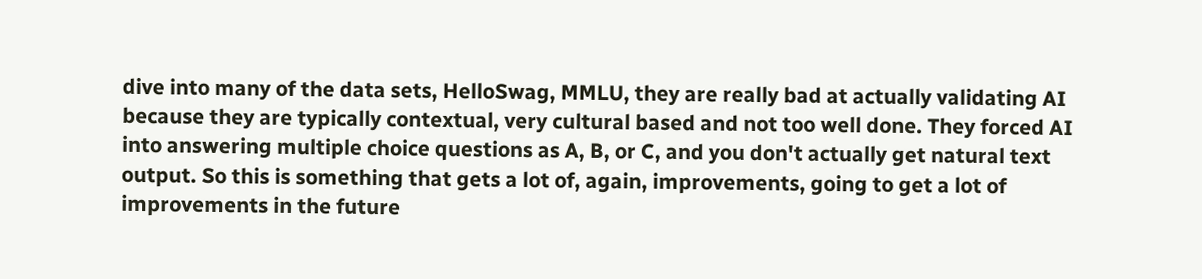dive into many of the data sets, HelloSwag, MMLU, they are really bad at actually validating AI because they are typically contextual, very cultural based and not too well done. They forced AI into answering multiple choice questions as A, B, or C, and you don't actually get natural text output. So this is something that gets a lot of, again, improvements, going to get a lot of improvements in the future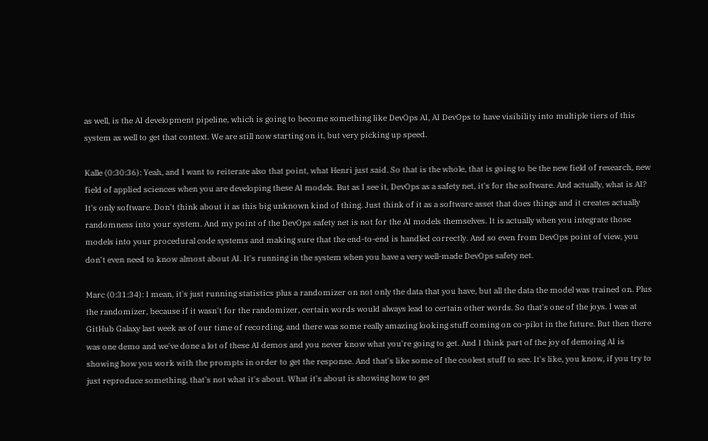as well, is the AI development pipeline, which is going to become something like DevOps AI, AI DevOps to have visibility into multiple tiers of this system as well to get that context. We are still now starting on it, but very picking up speed.

Kalle (0:30:36): Yeah, and I want to reiterate also that point, what Henri just said. So that is the whole, that is going to be the new field of research, new field of applied sciences when you are developing these AI models. But as I see it, DevOps as a safety net, it's for the software. And actually, what is AI? It's only software. Don't think about it as this big unknown kind of thing. Just think of it as a software asset that does things and it creates actually randomness into your system. And my point of the DevOps safety net is not for the AI models themselves. It is actually when you integrate those models into your procedural code systems and making sure that the end-to-end is handled correctly. And so even from DevOps point of view, you don't even need to know almost about AI. It's running in the system when you have a very well-made DevOps safety net.

Marc (0:31:34): I mean, it's just running statistics plus a randomizer on not only the data that you have, but all the data the model was trained on. Plus the randomizer, because if it wasn't for the randomizer, certain words would always lead to certain other words. So that's one of the joys. I was at GitHub Galaxy last week as of our time of recording, and there was some really amazing looking stuff coming on co-pilot in the future. But then there was one demo and we've done a lot of these AI demos and you never know what you're going to get. And I think part of the joy of demoing AI is showing how you work with the prompts in order to get the response. And that's like some of the coolest stuff to see. It's like, you know, if you try to just reproduce something, that's not what it's about. What it's about is showing how to get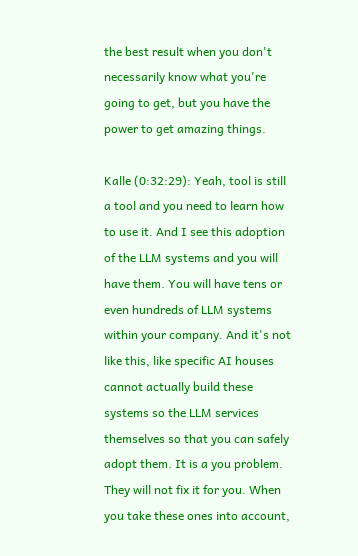the best result when you don't necessarily know what you're going to get, but you have the power to get amazing things.

Kalle (0:32:29): Yeah, tool is still a tool and you need to learn how to use it. And I see this adoption of the LLM systems and you will have them. You will have tens or even hundreds of LLM systems within your company. And it's not like this, like specific AI houses cannot actually build these systems so the LLM services themselves so that you can safely adopt them. It is a you problem. They will not fix it for you. When you take these ones into account,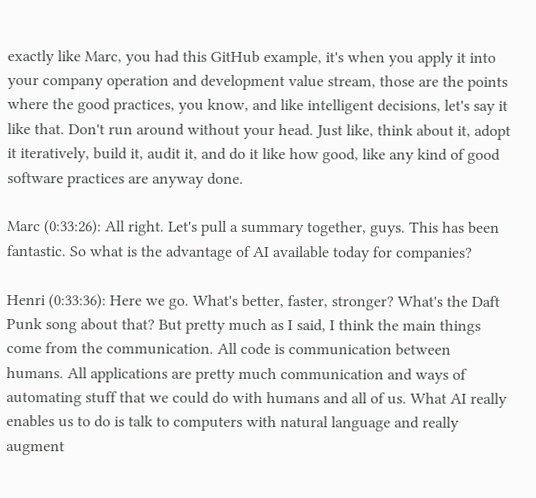exactly like Marc, you had this GitHub example, it's when you apply it into your company operation and development value stream, those are the points where the good practices, you know, and like intelligent decisions, let's say it like that. Don't run around without your head. Just like, think about it, adopt it iteratively, build it, audit it, and do it like how good, like any kind of good software practices are anyway done.

Marc (0:33:26): All right. Let's pull a summary together, guys. This has been fantastic. So what is the advantage of AI available today for companies?

Henri (0:33:36): Here we go. What's better, faster, stronger? What's the Daft Punk song about that? But pretty much as I said, I think the main things come from the communication. All code is communication between humans. All applications are pretty much communication and ways of automating stuff that we could do with humans and all of us. What AI really enables us to do is talk to computers with natural language and really augment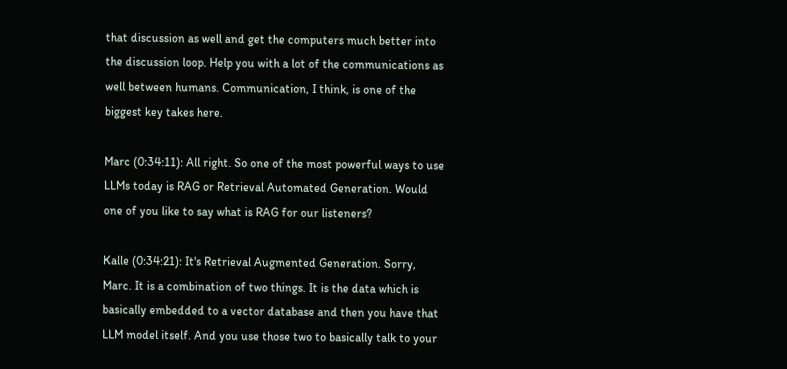that discussion as well and get the computers much better into the discussion loop. Help you with a lot of the communications as well between humans. Communication, I think, is one of the biggest key takes here.

Marc (0:34:11): All right. So one of the most powerful ways to use LLMs today is RAG or Retrieval Automated Generation. Would one of you like to say what is RAG for our listeners?

Kalle (0:34:21): It's Retrieval Augmented Generation. Sorry, Marc. It is a combination of two things. It is the data which is basically embedded to a vector database and then you have that LLM model itself. And you use those two to basically talk to your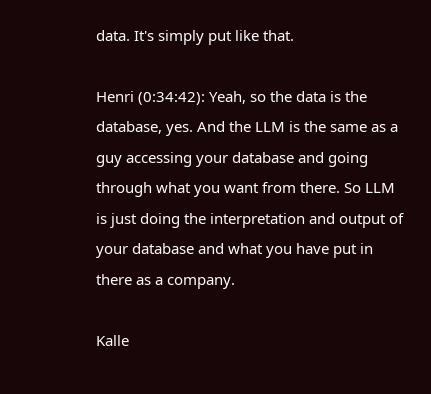data. It's simply put like that.

Henri (0:34:42): Yeah, so the data is the database, yes. And the LLM is the same as a guy accessing your database and going through what you want from there. So LLM is just doing the interpretation and output of your database and what you have put in there as a company.

Kalle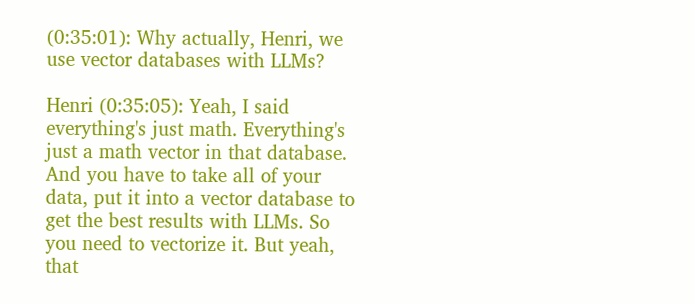(0:35:01): Why actually, Henri, we use vector databases with LLMs?

Henri (0:35:05): Yeah, I said everything's just math. Everything's just a math vector in that database. And you have to take all of your data, put it into a vector database to get the best results with LLMs. So you need to vectorize it. But yeah, that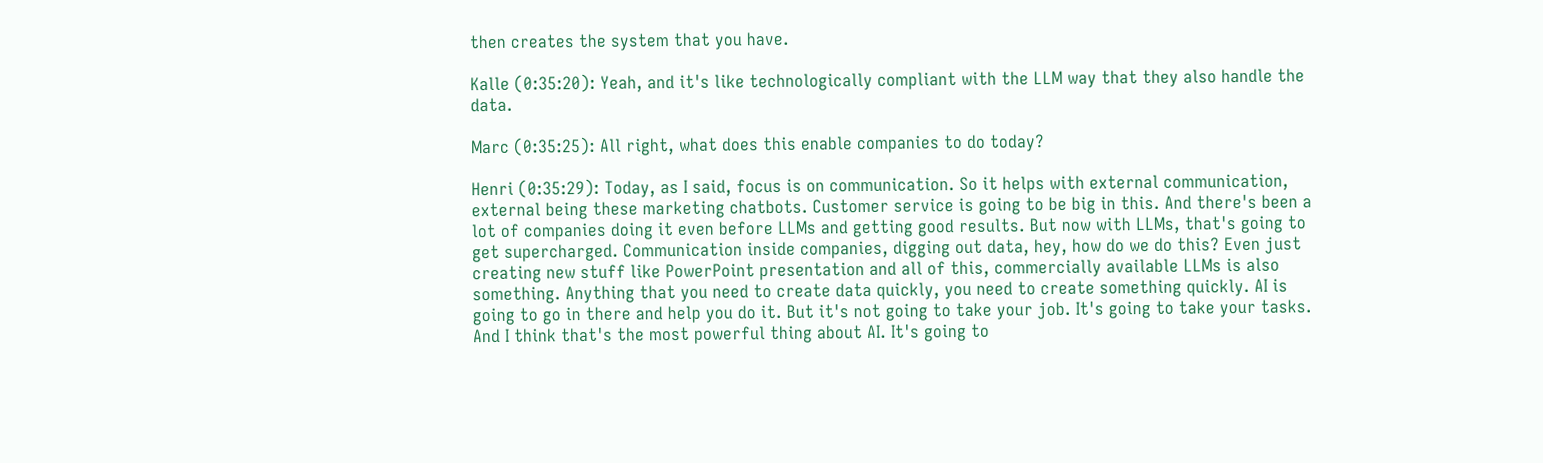then creates the system that you have.

Kalle (0:35:20): Yeah, and it's like technologically compliant with the LLM way that they also handle the data.

Marc (0:35:25): All right, what does this enable companies to do today?

Henri (0:35:29): Today, as I said, focus is on communication. So it helps with external communication, external being these marketing chatbots. Customer service is going to be big in this. And there's been a lot of companies doing it even before LLMs and getting good results. But now with LLMs, that's going to get supercharged. Communication inside companies, digging out data, hey, how do we do this? Even just creating new stuff like PowerPoint presentation and all of this, commercially available LLMs is also something. Anything that you need to create data quickly, you need to create something quickly. AI is going to go in there and help you do it. But it's not going to take your job. It's going to take your tasks. And I think that's the most powerful thing about AI. It's going to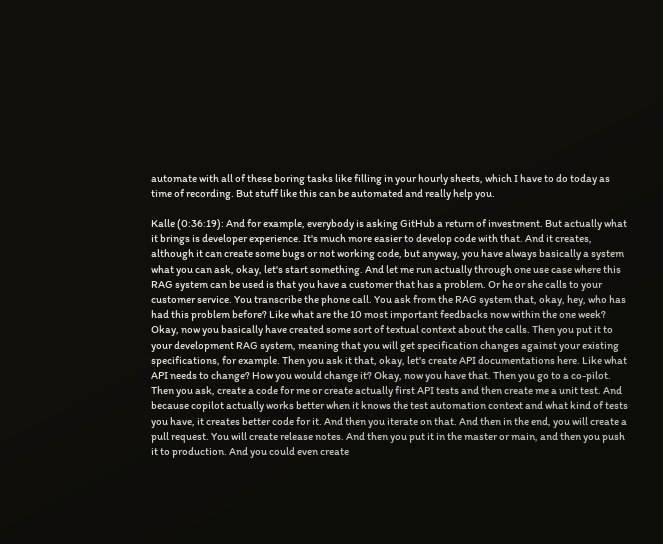automate with all of these boring tasks like filling in your hourly sheets, which I have to do today as time of recording. But stuff like this can be automated and really help you.

Kalle (0:36:19): And for example, everybody is asking GitHub a return of investment. But actually what it brings is developer experience. It's much more easier to develop code with that. And it creates, although it can create some bugs or not working code, but anyway, you have always basically a system what you can ask, okay, let's start something. And let me run actually through one use case where this RAG system can be used is that you have a customer that has a problem. Or he or she calls to your customer service. You transcribe the phone call. You ask from the RAG system that, okay, hey, who has had this problem before? Like what are the 10 most important feedbacks now within the one week? Okay, now you basically have created some sort of textual context about the calls. Then you put it to your development RAG system, meaning that you will get specification changes against your existing specifications, for example. Then you ask it that, okay, let's create API documentations here. Like what API needs to change? How you would change it? Okay, now you have that. Then you go to a co-pilot. Then you ask, create a code for me or create actually first API tests and then create me a unit test. And because copilot actually works better when it knows the test automation context and what kind of tests you have, it creates better code for it. And then you iterate on that. And then in the end, you will create a pull request. You will create release notes. And then you put it in the master or main, and then you push it to production. And you could even create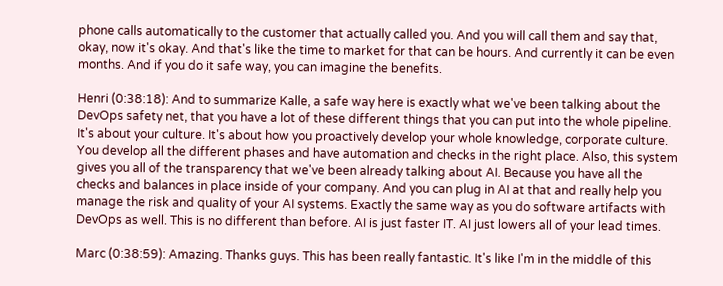phone calls automatically to the customer that actually called you. And you will call them and say that, okay, now it's okay. And that's like the time to market for that can be hours. And currently it can be even months. And if you do it safe way, you can imagine the benefits.

Henri (0:38:18): And to summarize Kalle, a safe way here is exactly what we've been talking about the DevOps safety net, that you have a lot of these different things that you can put into the whole pipeline. It's about your culture. It's about how you proactively develop your whole knowledge, corporate culture. You develop all the different phases and have automation and checks in the right place. Also, this system gives you all of the transparency that we've been already talking about AI. Because you have all the checks and balances in place inside of your company. And you can plug in AI at that and really help you manage the risk and quality of your AI systems. Exactly the same way as you do software artifacts with DevOps as well. This is no different than before. AI is just faster IT. AI just lowers all of your lead times.

Marc (0:38:59): Amazing. Thanks guys. This has been really fantastic. It's like I'm in the middle of this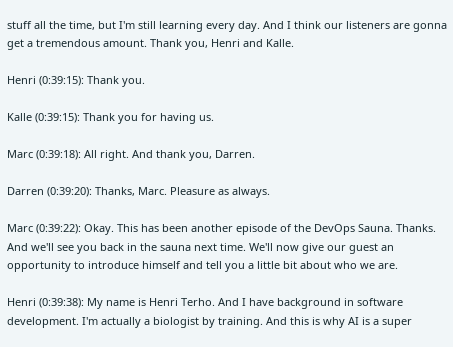stuff all the time, but I'm still learning every day. And I think our listeners are gonna get a tremendous amount. Thank you, Henri and Kalle.

Henri (0:39:15): Thank you.

Kalle (0:39:15): Thank you for having us.

Marc (0:39:18): All right. And thank you, Darren.

Darren (0:39:20): Thanks, Marc. Pleasure as always.

Marc (0:39:22): Okay. This has been another episode of the DevOps Sauna. Thanks. And we'll see you back in the sauna next time. We'll now give our guest an opportunity to introduce himself and tell you a little bit about who we are.

Henri (0:39:38): My name is Henri Terho. And I have background in software development. I'm actually a biologist by training. And this is why AI is a super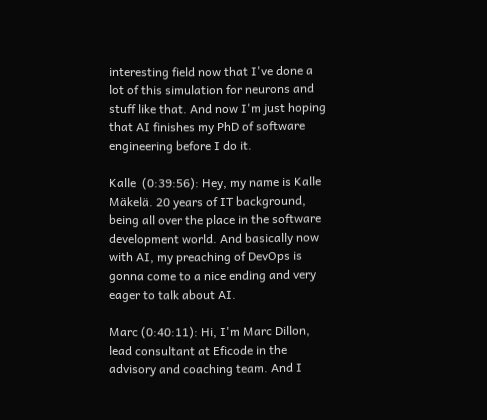interesting field now that I've done a lot of this simulation for neurons and stuff like that. And now I'm just hoping that AI finishes my PhD of software engineering before I do it.

Kalle  (0:39:56): Hey, my name is Kalle Mäkelä. 20 years of IT background, being all over the place in the software development world. And basically now with AI, my preaching of DevOps is gonna come to a nice ending and very eager to talk about AI.

Marc (0:40:11): Hi, I'm Marc Dillon, lead consultant at Eficode in the advisory and coaching team. And I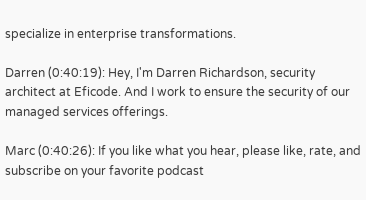specialize in enterprise transformations.

Darren (0:40:19): Hey, I'm Darren Richardson, security architect at Eficode. And I work to ensure the security of our managed services offerings.

Marc (0:40:26): If you like what you hear, please like, rate, and subscribe on your favorite podcast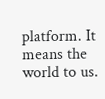platform. It means the world to us.